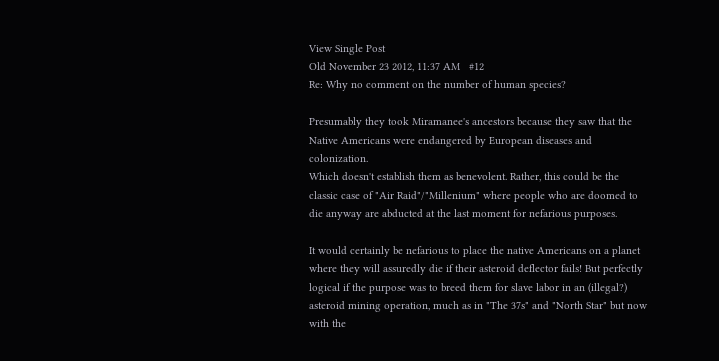View Single Post
Old November 23 2012, 11:37 AM   #12
Re: Why no comment on the number of human species?

Presumably they took Miramanee's ancestors because they saw that the Native Americans were endangered by European diseases and colonization.
Which doesn't establish them as benevolent. Rather, this could be the classic case of "Air Raid"/"Millenium" where people who are doomed to die anyway are abducted at the last moment for nefarious purposes.

It would certainly be nefarious to place the native Americans on a planet where they will assuredly die if their asteroid deflector fails! But perfectly logical if the purpose was to breed them for slave labor in an (illegal?) asteroid mining operation, much as in "The 37s" and "North Star" but now with the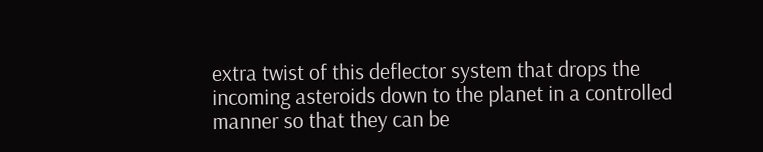extra twist of this deflector system that drops the incoming asteroids down to the planet in a controlled manner so that they can be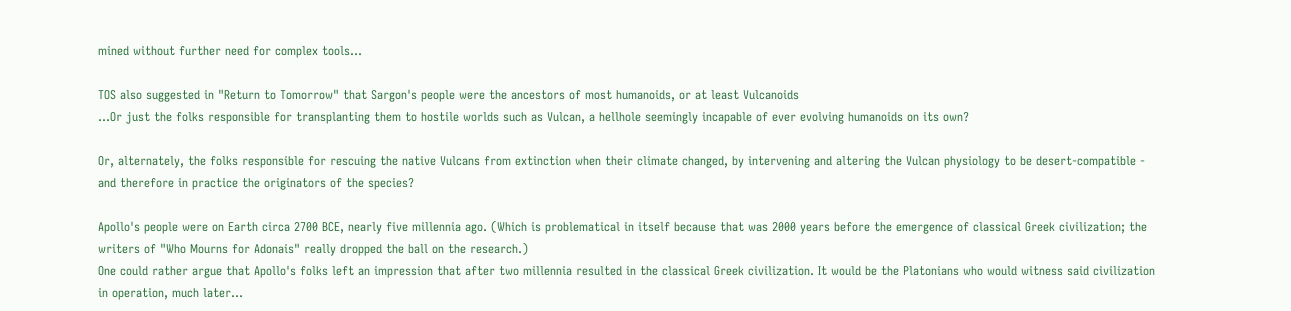mined without further need for complex tools...

TOS also suggested in "Return to Tomorrow" that Sargon's people were the ancestors of most humanoids, or at least Vulcanoids
...Or just the folks responsible for transplanting them to hostile worlds such as Vulcan, a hellhole seemingly incapable of ever evolving humanoids on its own?

Or, alternately, the folks responsible for rescuing the native Vulcans from extinction when their climate changed, by intervening and altering the Vulcan physiology to be desert-compatible - and therefore in practice the originators of the species?

Apollo's people were on Earth circa 2700 BCE, nearly five millennia ago. (Which is problematical in itself because that was 2000 years before the emergence of classical Greek civilization; the writers of "Who Mourns for Adonais" really dropped the ball on the research.)
One could rather argue that Apollo's folks left an impression that after two millennia resulted in the classical Greek civilization. It would be the Platonians who would witness said civilization in operation, much later...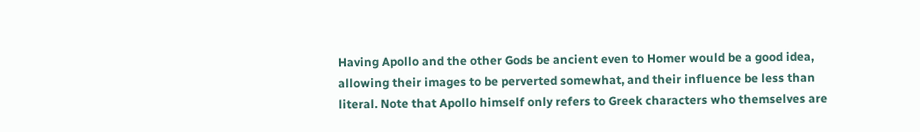Having Apollo and the other Gods be ancient even to Homer would be a good idea, allowing their images to be perverted somewhat, and their influence be less than literal. Note that Apollo himself only refers to Greek characters who themselves are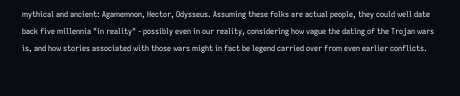mythical and ancient: Agamemnon, Hector, Odysseus. Assuming these folks are actual people, they could well date back five millennia "in reality" - possibly even in our reality, considering how vague the dating of the Trojan wars is, and how stories associated with those wars might in fact be legend carried over from even earlier conflicts.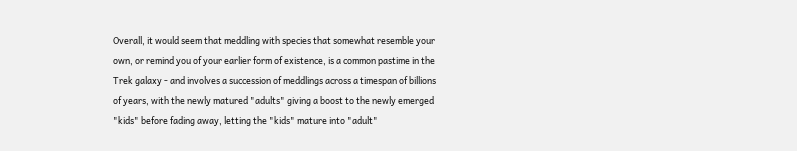Overall, it would seem that meddling with species that somewhat resemble your own, or remind you of your earlier form of existence, is a common pastime in the Trek galaxy - and involves a succession of meddlings across a timespan of billions of years, with the newly matured "adults" giving a boost to the newly emerged "kids" before fading away, letting the "kids" mature into "adult"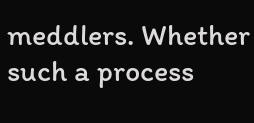meddlers. Whether such a process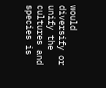would diversify or unify the cultures and species is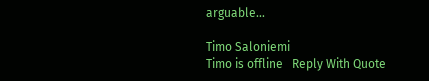arguable...

Timo Saloniemi
Timo is offline   Reply With Quote